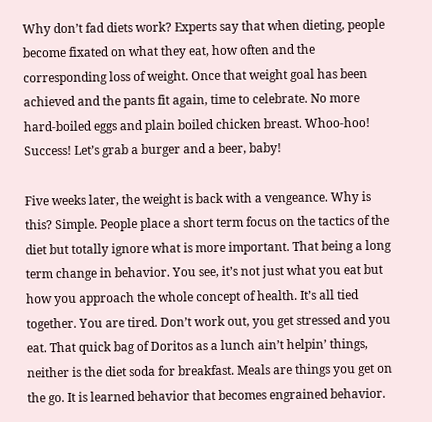Why don’t fad diets work? Experts say that when dieting, people become fixated on what they eat, how often and the corresponding loss of weight. Once that weight goal has been achieved and the pants fit again, time to celebrate. No more hard-boiled eggs and plain boiled chicken breast. Whoo-hoo! Success! Let’s grab a burger and a beer, baby!

Five weeks later, the weight is back with a vengeance. Why is this? Simple. People place a short term focus on the tactics of the diet but totally ignore what is more important. That being a long term change in behavior. You see, it’s not just what you eat but how you approach the whole concept of health. It’s all tied together. You are tired. Don’t work out, you get stressed and you eat. That quick bag of Doritos as a lunch ain’t helpin’ things, neither is the diet soda for breakfast. Meals are things you get on the go. It is learned behavior that becomes engrained behavior.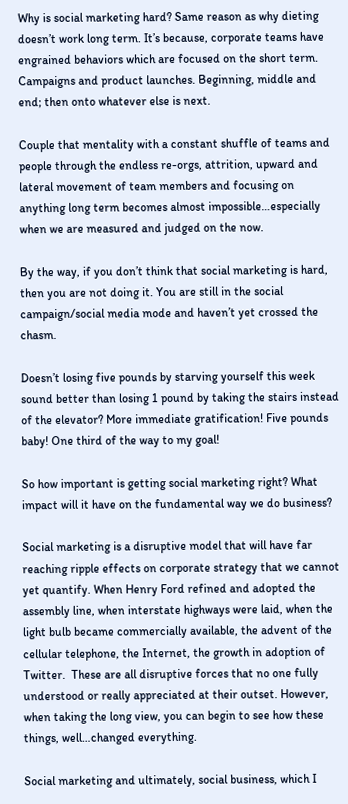Why is social marketing hard? Same reason as why dieting doesn’t work long term. It’s because, corporate teams have engrained behaviors which are focused on the short term. Campaigns and product launches. Beginning, middle and end; then onto whatever else is next.

Couple that mentality with a constant shuffle of teams and people through the endless re-orgs, attrition, upward and lateral movement of team members and focusing on anything long term becomes almost impossible…especially when we are measured and judged on the now.

By the way, if you don’t think that social marketing is hard, then you are not doing it. You are still in the social campaign/social media mode and haven’t yet crossed the chasm.

Doesn’t losing five pounds by starving yourself this week sound better than losing 1 pound by taking the stairs instead of the elevator? More immediate gratification! Five pounds baby! One third of the way to my goal!

So how important is getting social marketing right? What impact will it have on the fundamental way we do business?

Social marketing is a disruptive model that will have far reaching ripple effects on corporate strategy that we cannot yet quantify. When Henry Ford refined and adopted the assembly line, when interstate highways were laid, when the light bulb became commercially available, the advent of the cellular telephone, the Internet, the growth in adoption of Twitter.  These are all disruptive forces that no one fully understood or really appreciated at their outset. However, when taking the long view, you can begin to see how these things, well…changed everything.

Social marketing and ultimately, social business, which I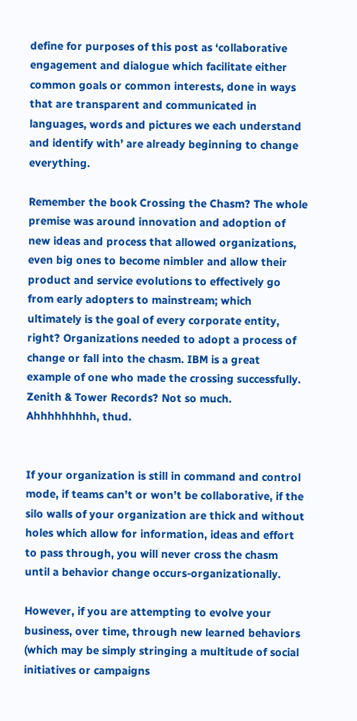define for purposes of this post as ‘collaborative engagement and dialogue which facilitate either common goals or common interests, done in ways that are transparent and communicated in languages, words and pictures we each understand and identify with’ are already beginning to change everything.

Remember the book Crossing the Chasm? The whole premise was around innovation and adoption of new ideas and process that allowed organizations, even big ones to become nimbler and allow their product and service evolutions to effectively go from early adopters to mainstream; which ultimately is the goal of every corporate entity, right? Organizations needed to adopt a process of change or fall into the chasm. IBM is a great example of one who made the crossing successfully. Zenith & Tower Records? Not so much. Ahhhhhhhhh, thud.


If your organization is still in command and control mode, if teams can’t or won’t be collaborative, if the silo walls of your organization are thick and without holes which allow for information, ideas and effort to pass through, you will never cross the chasm until a behavior change occurs-organizationally.

However, if you are attempting to evolve your business, over time, through new learned behaviors (which may be simply stringing a multitude of social initiatives or campaigns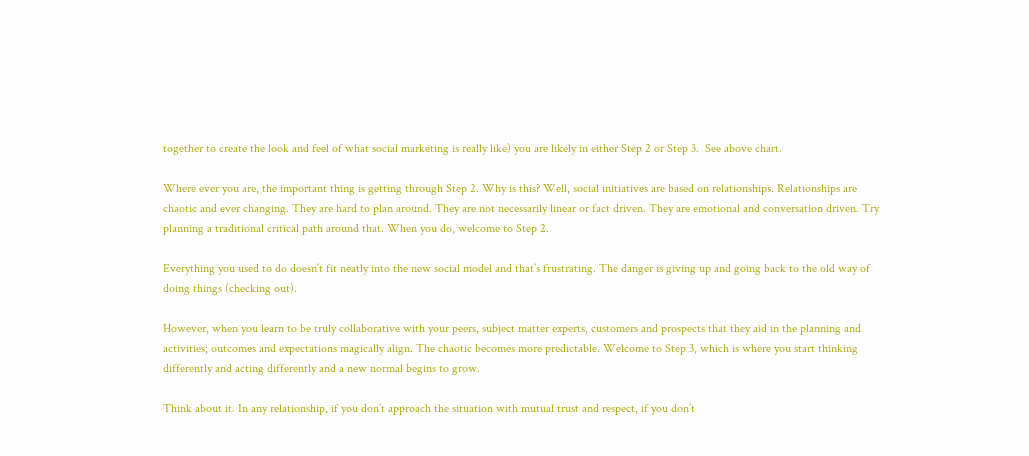together to create the look and feel of what social marketing is really like) you are likely in either Step 2 or Step 3.  See above chart.

Where ever you are, the important thing is getting through Step 2. Why is this? Well, social initiatives are based on relationships. Relationships are chaotic and ever changing. They are hard to plan around. They are not necessarily linear or fact driven. They are emotional and conversation driven. Try planning a traditional critical path around that. When you do, welcome to Step 2.

Everything you used to do doesn’t fit neatly into the new social model and that’s frustrating. The danger is giving up and going back to the old way of doing things (checking out).

However, when you learn to be truly collaborative with your peers, subject matter experts, customers and prospects that they aid in the planning and activities; outcomes and expectations magically align. The chaotic becomes more predictable. Welcome to Step 3, which is where you start thinking differently and acting differently and a new normal begins to grow.

Think about it. In any relationship, if you don’t approach the situation with mutual trust and respect, if you don’t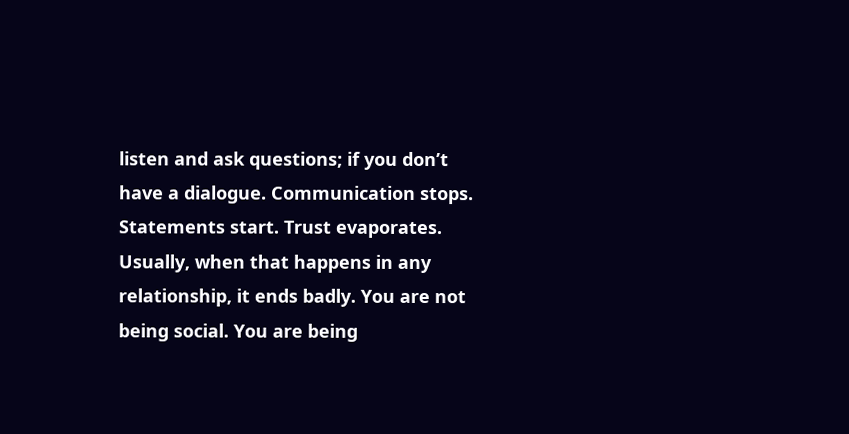listen and ask questions; if you don’t have a dialogue. Communication stops. Statements start. Trust evaporates. Usually, when that happens in any relationship, it ends badly. You are not being social. You are being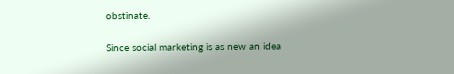obstinate.

Since social marketing is as new an idea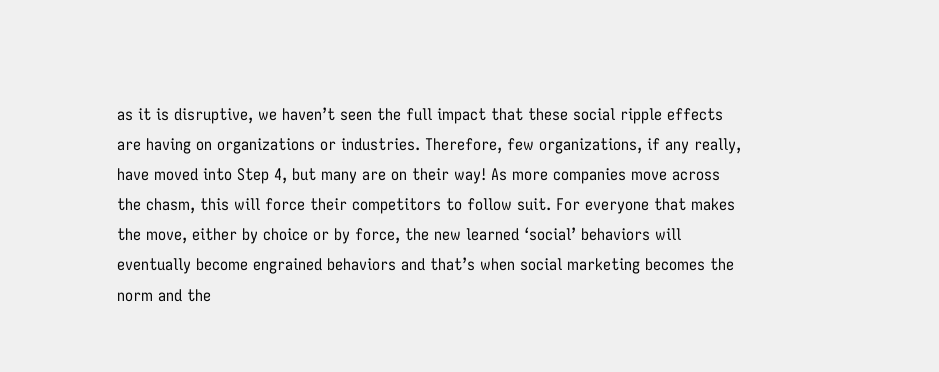as it is disruptive, we haven’t seen the full impact that these social ripple effects are having on organizations or industries. Therefore, few organizations, if any really, have moved into Step 4, but many are on their way! As more companies move across the chasm, this will force their competitors to follow suit. For everyone that makes the move, either by choice or by force, the new learned ‘social’ behaviors will eventually become engrained behaviors and that’s when social marketing becomes the norm and the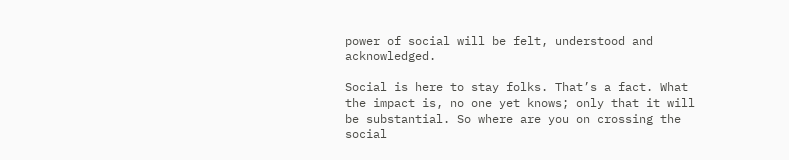power of social will be felt, understood and acknowledged.

Social is here to stay folks. That’s a fact. What the impact is, no one yet knows; only that it will be substantial. So where are you on crossing the social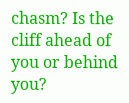chasm? Is the cliff ahead of you or behind you?